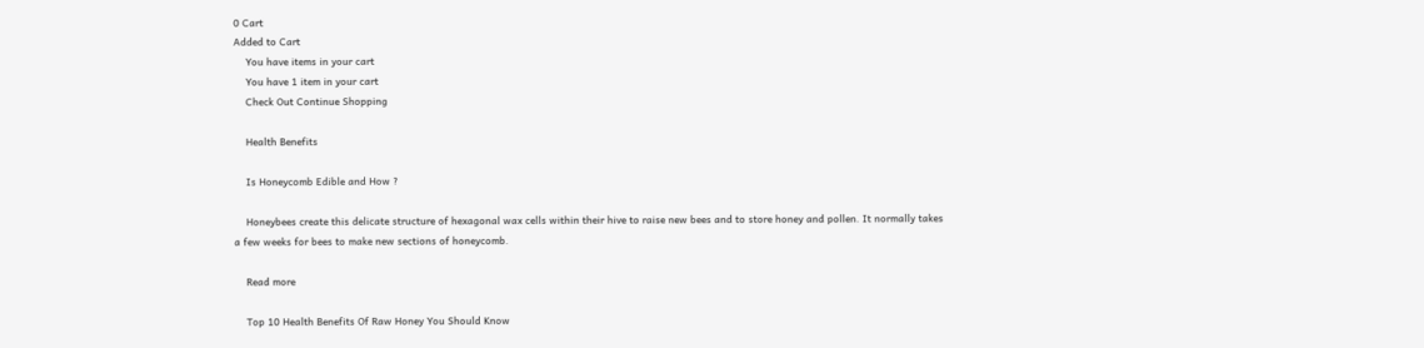0 Cart
Added to Cart
    You have items in your cart
    You have 1 item in your cart
    Check Out Continue Shopping

    Health Benefits

    Is Honeycomb Edible and How ?

    Honeybees create this delicate structure of hexagonal wax cells within their hive to raise new bees and to store honey and pollen. It normally takes a few weeks for bees to make new sections of honeycomb.

    Read more

    Top 10 Health Benefits Of Raw Honey You Should Know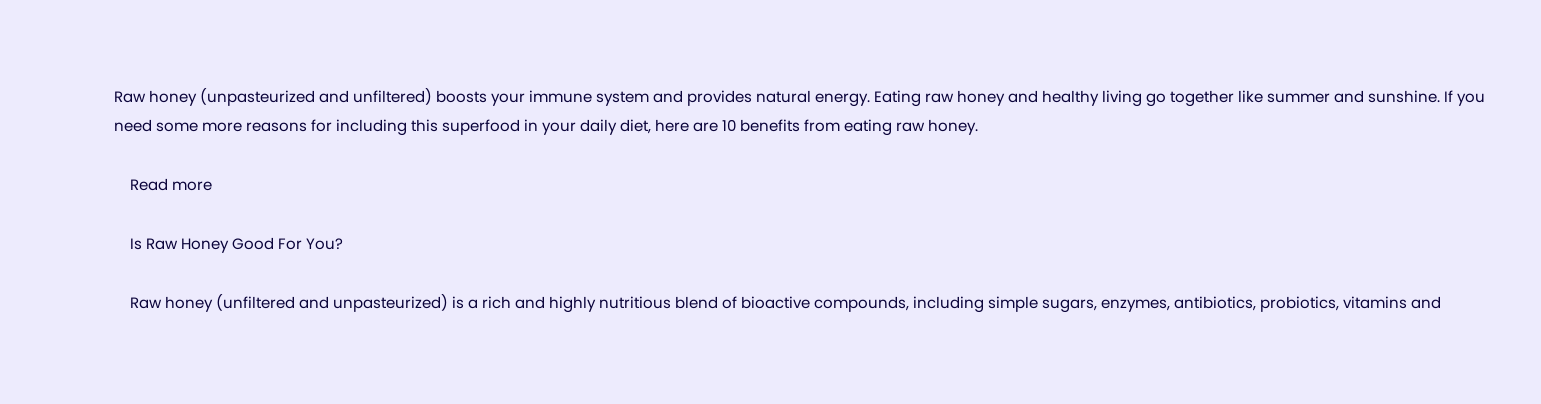Raw honey (unpasteurized and unfiltered) boosts your immune system and provides natural energy. Eating raw honey and healthy living go together like summer and sunshine. If you need some more reasons for including this superfood in your daily diet, here are 10 benefits from eating raw honey.

    Read more

    Is Raw Honey Good For You?

    Raw honey (unfiltered and unpasteurized) is a rich and highly nutritious blend of bioactive compounds, including simple sugars, enzymes, antibiotics, probiotics, vitamins and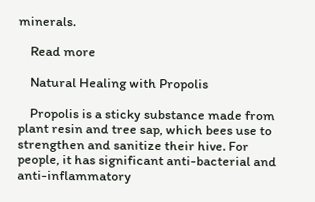minerals.

    Read more

    Natural Healing with Propolis

    Propolis is a sticky substance made from plant resin and tree sap, which bees use to strengthen and sanitize their hive. For people, it has significant anti-bacterial and anti-inflammatory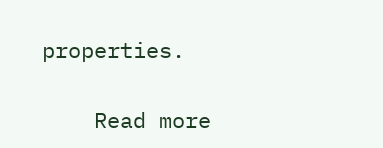properties.

    Read more